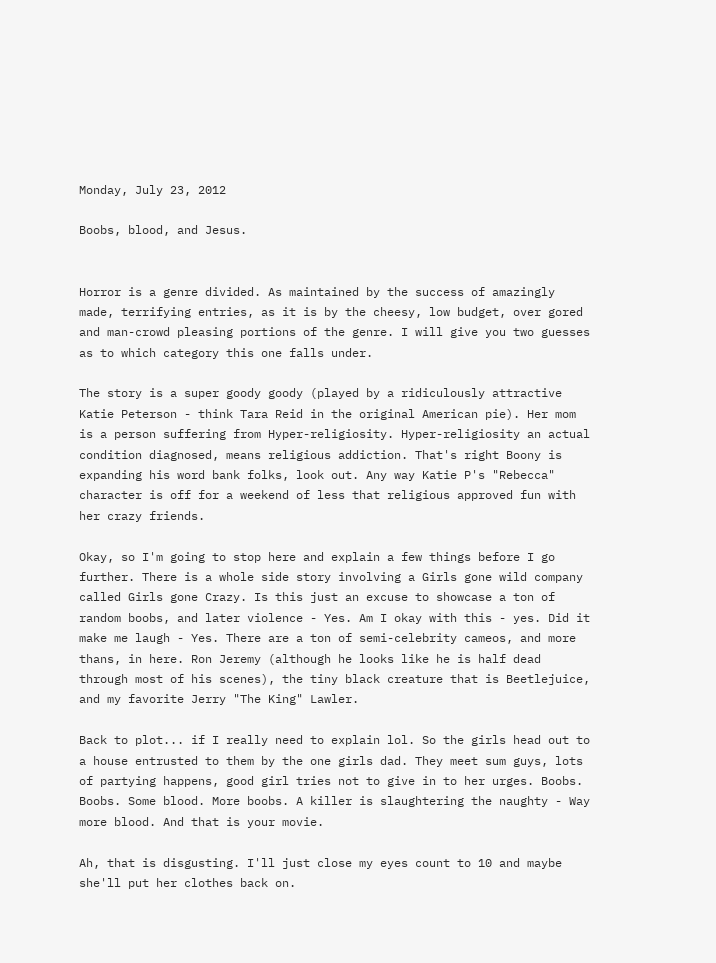Monday, July 23, 2012

Boobs, blood, and Jesus.


Horror is a genre divided. As maintained by the success of amazingly made, terrifying entries, as it is by the cheesy, low budget, over gored and man-crowd pleasing portions of the genre. I will give you two guesses as to which category this one falls under.

The story is a super goody goody (played by a ridiculously attractive Katie Peterson - think Tara Reid in the original American pie). Her mom is a person suffering from Hyper-religiosity. Hyper-religiosity an actual condition diagnosed, means religious addiction. That's right Boony is expanding his word bank folks, look out. Any way Katie P's "Rebecca" character is off for a weekend of less that religious approved fun with her crazy friends.

Okay, so I'm going to stop here and explain a few things before I go further. There is a whole side story involving a Girls gone wild company called Girls gone Crazy. Is this just an excuse to showcase a ton of random boobs, and later violence - Yes. Am I okay with this - yes. Did it make me laugh - Yes. There are a ton of semi-celebrity cameos, and more thans, in here. Ron Jeremy (although he looks like he is half dead through most of his scenes), the tiny black creature that is Beetlejuice, and my favorite Jerry "The King" Lawler.

Back to plot... if I really need to explain lol. So the girls head out to a house entrusted to them by the one girls dad. They meet sum guys, lots of partying happens, good girl tries not to give in to her urges. Boobs. Boobs. Some blood. More boobs. A killer is slaughtering the naughty - Way more blood. And that is your movie.

Ah, that is disgusting. I'll just close my eyes count to 10 and maybe she'll put her clothes back on.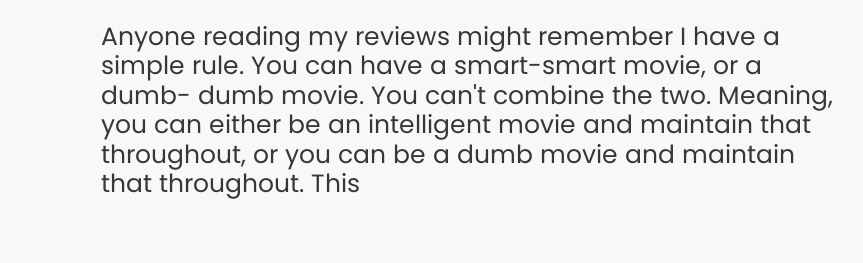Anyone reading my reviews might remember I have a simple rule. You can have a smart-smart movie, or a dumb- dumb movie. You can't combine the two. Meaning, you can either be an intelligent movie and maintain that throughout, or you can be a dumb movie and maintain that throughout. This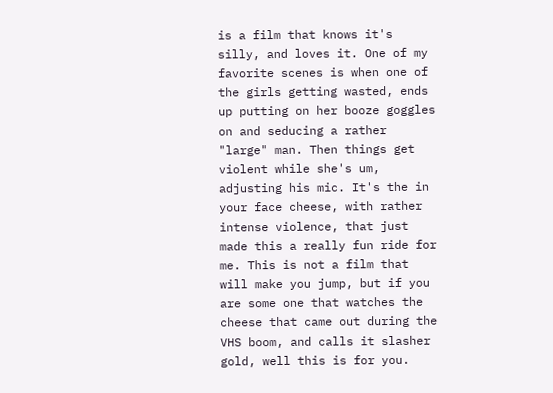is a film that knows it's silly, and loves it. One of my favorite scenes is when one of the girls getting wasted, ends up putting on her booze goggles on and seducing a rather "large" man. Then things get violent while she's um, adjusting his mic. It's the in your face cheese, with rather intense violence, that just made this a really fun ride for me. This is not a film that will make you jump, but if you are some one that watches the cheese that came out during the VHS boom, and calls it slasher gold, well this is for you.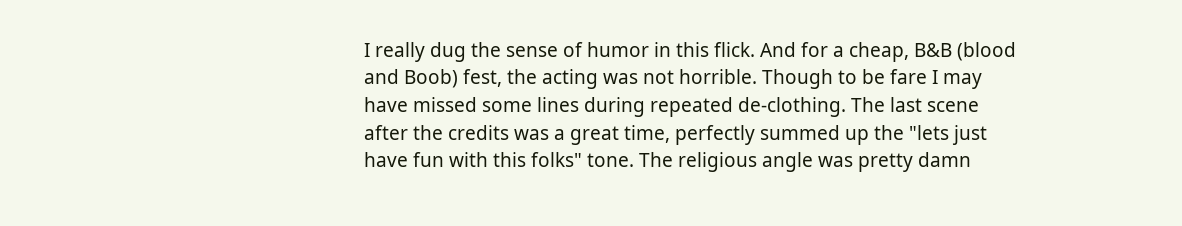I really dug the sense of humor in this flick. And for a cheap, B&B (blood and Boob) fest, the acting was not horrible. Though to be fare I may have missed some lines during repeated de-clothing. The last scene after the credits was a great time, perfectly summed up the "lets just have fun with this folks" tone. The religious angle was pretty damn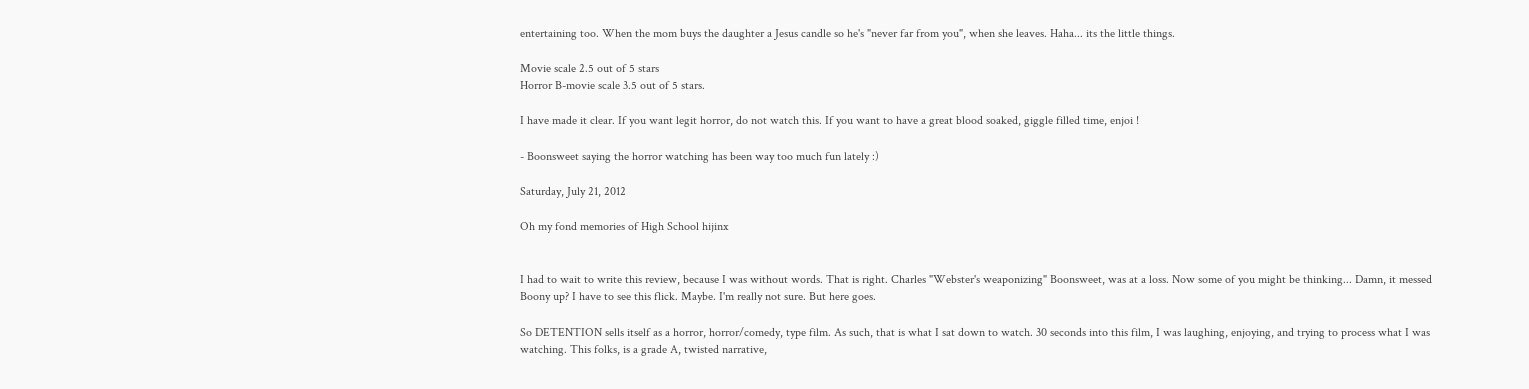entertaining too. When the mom buys the daughter a Jesus candle so he's "never far from you", when she leaves. Haha... its the little things.

Movie scale 2.5 out of 5 stars
Horror B-movie scale 3.5 out of 5 stars.

I have made it clear. If you want legit horror, do not watch this. If you want to have a great blood soaked, giggle filled time, enjoi !

- Boonsweet saying the horror watching has been way too much fun lately :)

Saturday, July 21, 2012

Oh my fond memories of High School hijinx


I had to wait to write this review, because I was without words. That is right. Charles "Webster's weaponizing" Boonsweet, was at a loss. Now some of you might be thinking... Damn, it messed Boony up? I have to see this flick. Maybe. I'm really not sure. But here goes.

So DETENTION sells itself as a horror, horror/comedy, type film. As such, that is what I sat down to watch. 30 seconds into this film, I was laughing, enjoying, and trying to process what I was watching. This folks, is a grade A, twisted narrative,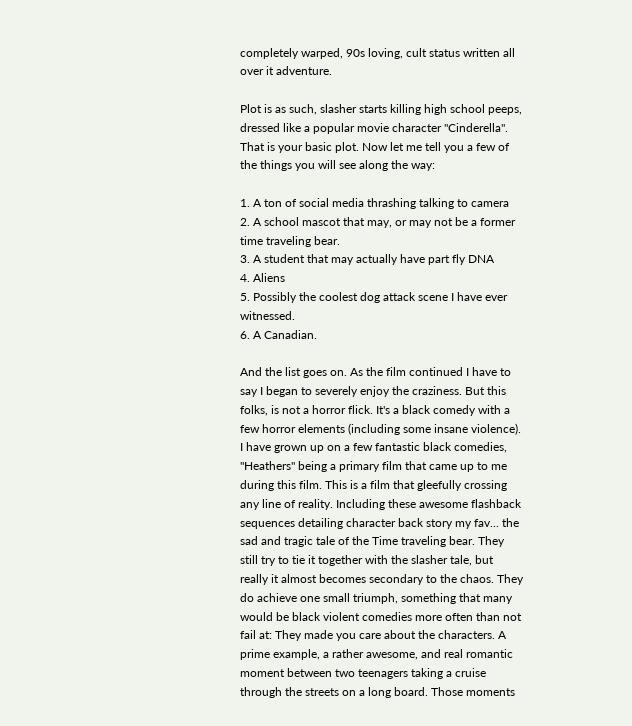completely warped, 90s loving, cult status written all over it adventure.

Plot is as such, slasher starts killing high school peeps, dressed like a popular movie character "Cinderella". That is your basic plot. Now let me tell you a few of the things you will see along the way:

1. A ton of social media thrashing talking to camera
2. A school mascot that may, or may not be a former time traveling bear.
3. A student that may actually have part fly DNA
4. Aliens
5. Possibly the coolest dog attack scene I have ever witnessed.
6. A Canadian.

And the list goes on. As the film continued I have to say I began to severely enjoy the craziness. But this folks, is not a horror flick. It's a black comedy with a few horror elements (including some insane violence). I have grown up on a few fantastic black comedies, "Heathers" being a primary film that came up to me during this film. This is a film that gleefully crossing any line of reality. Including these awesome flashback sequences detailing character back story my fav... the sad and tragic tale of the Time traveling bear. They still try to tie it together with the slasher tale, but really it almost becomes secondary to the chaos. They do achieve one small triumph, something that many would be black violent comedies more often than not fail at: They made you care about the characters. A prime example, a rather awesome, and real romantic moment between two teenagers taking a cruise through the streets on a long board. Those moments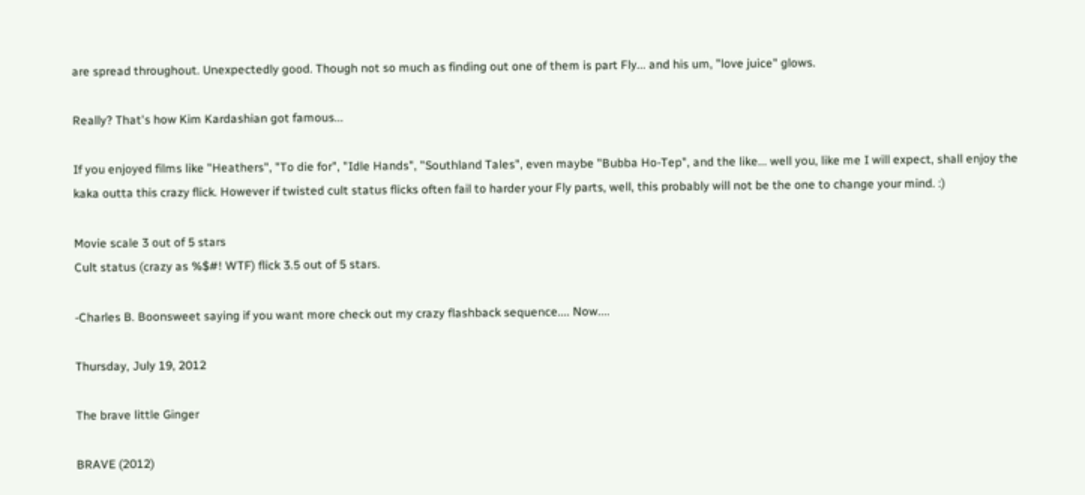are spread throughout. Unexpectedly good. Though not so much as finding out one of them is part Fly... and his um, "love juice" glows.

Really? That's how Kim Kardashian got famous...

If you enjoyed films like "Heathers", "To die for", "Idle Hands", "Southland Tales", even maybe "Bubba Ho-Tep", and the like... well you, like me I will expect, shall enjoy the kaka outta this crazy flick. However if twisted cult status flicks often fail to harder your Fly parts, well, this probably will not be the one to change your mind. :)

Movie scale 3 out of 5 stars
Cult status (crazy as %$#! WTF) flick 3.5 out of 5 stars.

-Charles B. Boonsweet saying if you want more check out my crazy flashback sequence.... Now....

Thursday, July 19, 2012

The brave little Ginger

BRAVE (2012)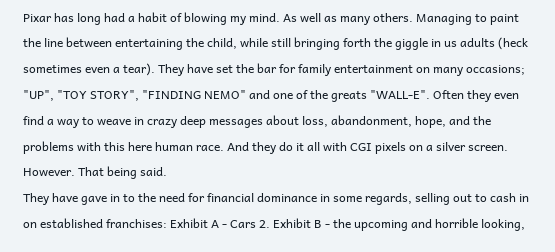Pixar has long had a habit of blowing my mind. As well as many others. Managing to paint the line between entertaining the child, while still bringing forth the giggle in us adults (heck sometimes even a tear). They have set the bar for family entertainment on many occasions; "UP", "TOY STORY", "FINDING NEMO" and one of the greats "WALL-E". Often they even find a way to weave in crazy deep messages about loss, abandonment, hope, and the problems with this here human race. And they do it all with CGI pixels on a silver screen.
However. That being said.
They have gave in to the need for financial dominance in some regards, selling out to cash in on established franchises: Exhibit A - Cars 2. Exhibit B - the upcoming and horrible looking,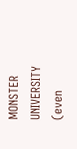MONSTER UNIVERSITY (even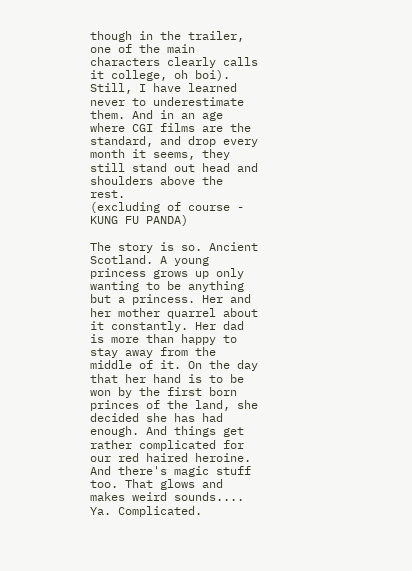though in the trailer, one of the main characters clearly calls it college, oh boi). Still, I have learned never to underestimate them. And in an age where CGI films are the standard, and drop every month it seems, they still stand out head and shoulders above the rest.
(excluding of course - KUNG FU PANDA)

The story is so. Ancient Scotland. A young princess grows up only wanting to be anything but a princess. Her and her mother quarrel about it constantly. Her dad is more than happy to stay away from the middle of it. On the day that her hand is to be won by the first born princes of the land, she decided she has had enough. And things get rather complicated for our red haired heroine. And there's magic stuff too. That glows and makes weird sounds.... Ya. Complicated.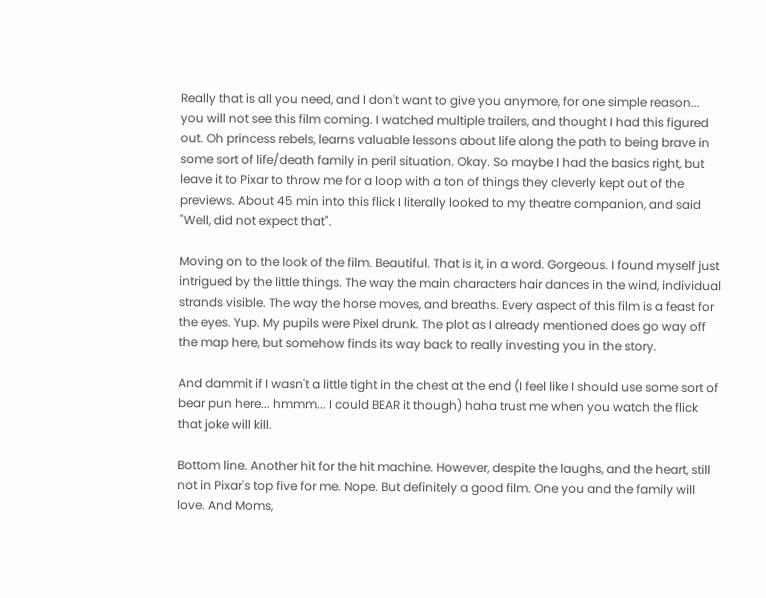Really that is all you need, and I don't want to give you anymore, for one simple reason... you will not see this film coming. I watched multiple trailers, and thought I had this figured out. Oh princess rebels, learns valuable lessons about life along the path to being brave in some sort of life/death family in peril situation. Okay. So maybe I had the basics right, but leave it to Pixar to throw me for a loop with a ton of things they cleverly kept out of the previews. About 45 min into this flick I literally looked to my theatre companion, and said "Well, did not expect that".

Moving on to the look of the film. Beautiful. That is it, in a word. Gorgeous. I found myself just intrigued by the little things. The way the main characters hair dances in the wind, individual strands visible. The way the horse moves, and breaths. Every aspect of this film is a feast for the eyes. Yup. My pupils were Pixel drunk. The plot as I already mentioned does go way off the map here, but somehow finds its way back to really investing you in the story.

And dammit if I wasn't a little tight in the chest at the end (I feel like I should use some sort of bear pun here... hmmm... I could BEAR it though) haha trust me when you watch the flick that joke will kill.

Bottom line. Another hit for the hit machine. However, despite the laughs, and the heart, still not in Pixar's top five for me. Nope. But definitely a good film. One you and the family will love. And Moms,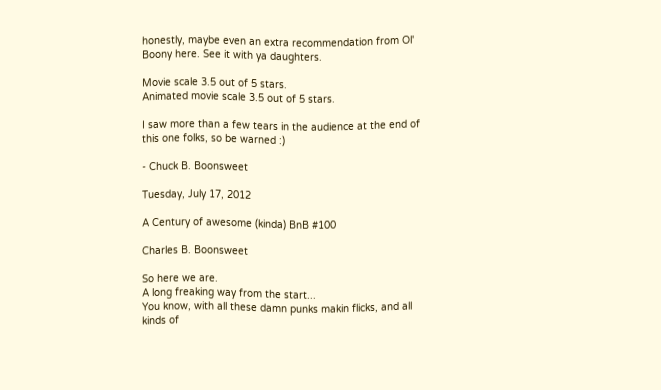honestly, maybe even an extra recommendation from Ol' Boony here. See it with ya daughters.

Movie scale 3.5 out of 5 stars.
Animated movie scale 3.5 out of 5 stars.

I saw more than a few tears in the audience at the end of this one folks, so be warned :)

- Chuck B. Boonsweet

Tuesday, July 17, 2012

A Century of awesome (kinda) BnB #100

Charles B. Boonsweet

So here we are.
A long freaking way from the start...
You know, with all these damn punks makin flicks, and all kinds of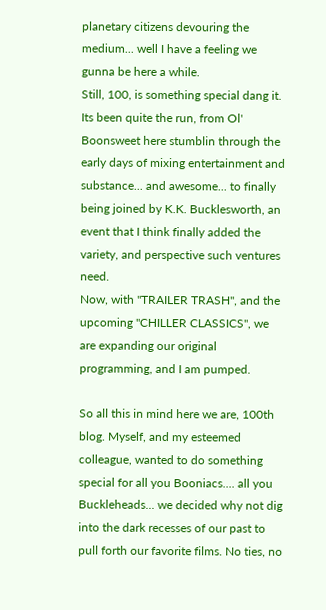planetary citizens devouring the medium... well I have a feeling we gunna be here a while.
Still, 100, is something special dang it.
Its been quite the run, from Ol' Boonsweet here stumblin through the early days of mixing entertainment and substance... and awesome... to finally being joined by K.K. Bucklesworth, an event that I think finally added the variety, and perspective such ventures need.
Now, with "TRAILER TRASH", and the upcoming "CHILLER CLASSICS", we are expanding our original programming, and I am pumped.

So all this in mind here we are, 100th blog. Myself, and my esteemed colleague, wanted to do something special for all you Booniacs.... all you Buckleheads... we decided why not dig into the dark recesses of our past to pull forth our favorite films. No ties, no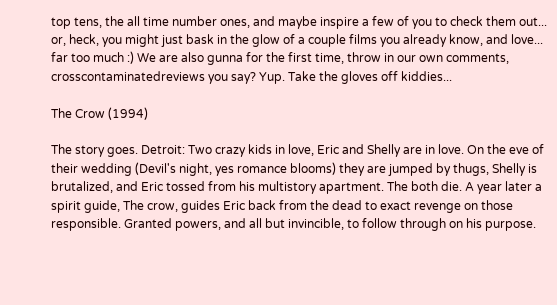top tens, the all time number ones, and maybe inspire a few of you to check them out... or, heck, you might just bask in the glow of a couple films you already know, and love... far too much :) We are also gunna for the first time, throw in our own comments, crosscontaminatedreviews you say? Yup. Take the gloves off kiddies...

The Crow (1994)

The story goes. Detroit: Two crazy kids in love, Eric and Shelly are in love. On the eve of their wedding (Devil's night, yes romance blooms) they are jumped by thugs, Shelly is brutalized, and Eric tossed from his multistory apartment. The both die. A year later a spirit guide, The crow, guides Eric back from the dead to exact revenge on those responsible. Granted powers, and all but invincible, to follow through on his purpose.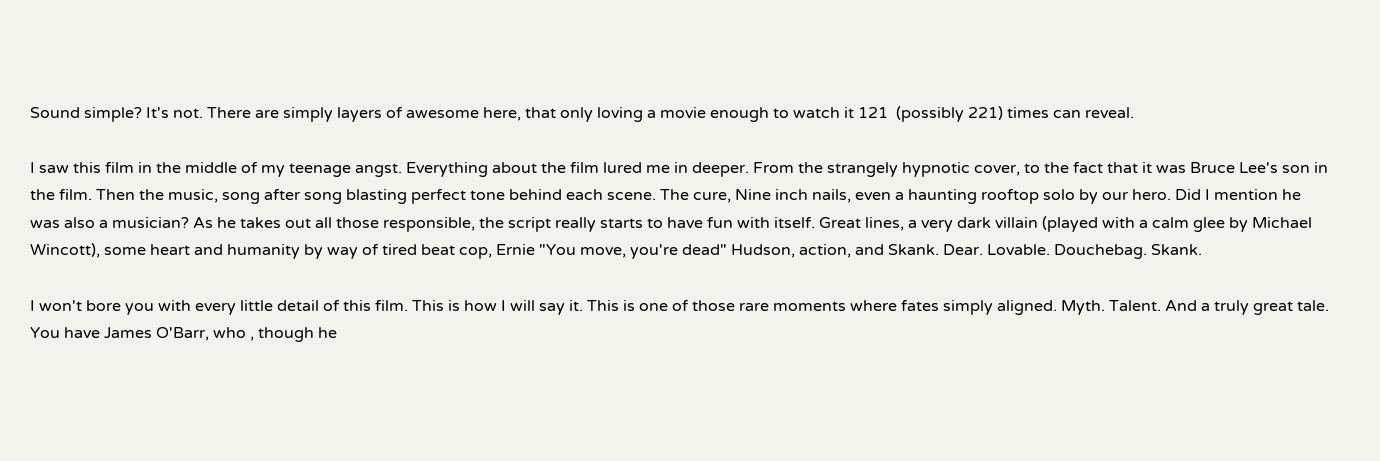Sound simple? It's not. There are simply layers of awesome here, that only loving a movie enough to watch it 121  (possibly 221) times can reveal.

I saw this film in the middle of my teenage angst. Everything about the film lured me in deeper. From the strangely hypnotic cover, to the fact that it was Bruce Lee's son in the film. Then the music, song after song blasting perfect tone behind each scene. The cure, Nine inch nails, even a haunting rooftop solo by our hero. Did I mention he was also a musician? As he takes out all those responsible, the script really starts to have fun with itself. Great lines, a very dark villain (played with a calm glee by Michael Wincott), some heart and humanity by way of tired beat cop, Ernie "You move, you're dead" Hudson, action, and Skank. Dear. Lovable. Douchebag. Skank.

I won't bore you with every little detail of this film. This is how I will say it. This is one of those rare moments where fates simply aligned. Myth. Talent. And a truly great tale. You have James O'Barr, who , though he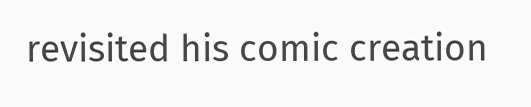revisited his comic creation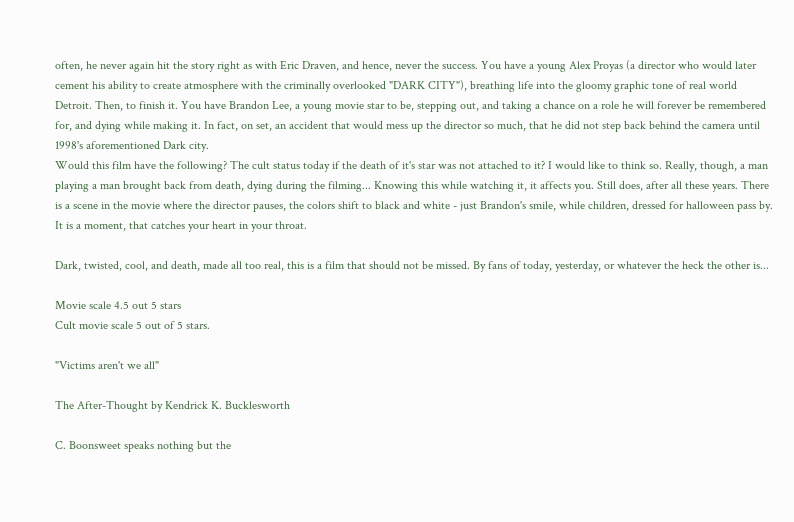often, he never again hit the story right as with Eric Draven, and hence, never the success. You have a young Alex Proyas (a director who would later cement his ability to create atmosphere with the criminally overlooked "DARK CITY"), breathing life into the gloomy graphic tone of real world Detroit. Then, to finish it. You have Brandon Lee, a young movie star to be, stepping out, and taking a chance on a role he will forever be remembered for, and dying while making it. In fact, on set, an accident that would mess up the director so much, that he did not step back behind the camera until 1998's aforementioned Dark city.
Would this film have the following? The cult status today if the death of it's star was not attached to it? I would like to think so. Really, though, a man playing a man brought back from death, dying during the filming... Knowing this while watching it, it affects you. Still does, after all these years. There is a scene in the movie where the director pauses, the colors shift to black and white - just Brandon's smile, while children, dressed for halloween pass by. It is a moment, that catches your heart in your throat.

Dark, twisted, cool, and death, made all too real, this is a film that should not be missed. By fans of today, yesterday, or whatever the heck the other is...

Movie scale 4.5 out 5 stars
Cult movie scale 5 out of 5 stars.

"Victims aren't we all"

The After-Thought by Kendrick K. Bucklesworth

C. Boonsweet speaks nothing but the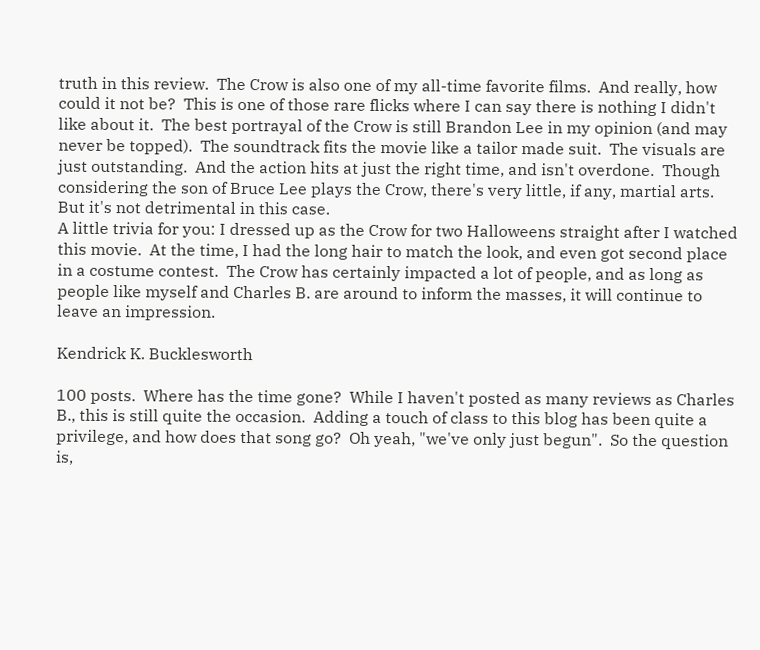truth in this review.  The Crow is also one of my all-time favorite films.  And really, how could it not be?  This is one of those rare flicks where I can say there is nothing I didn't like about it.  The best portrayal of the Crow is still Brandon Lee in my opinion (and may never be topped).  The soundtrack fits the movie like a tailor made suit.  The visuals are just outstanding.  And the action hits at just the right time, and isn't overdone.  Though considering the son of Bruce Lee plays the Crow, there's very little, if any, martial arts.  But it's not detrimental in this case.
A little trivia for you: I dressed up as the Crow for two Halloweens straight after I watched this movie.  At the time, I had the long hair to match the look, and even got second place in a costume contest.  The Crow has certainly impacted a lot of people, and as long as people like myself and Charles B. are around to inform the masses, it will continue to leave an impression.

Kendrick K. Bucklesworth

100 posts.  Where has the time gone?  While I haven't posted as many reviews as Charles B., this is still quite the occasion.  Adding a touch of class to this blog has been quite a privilege, and how does that song go?  Oh yeah, "we've only just begun".  So the question is,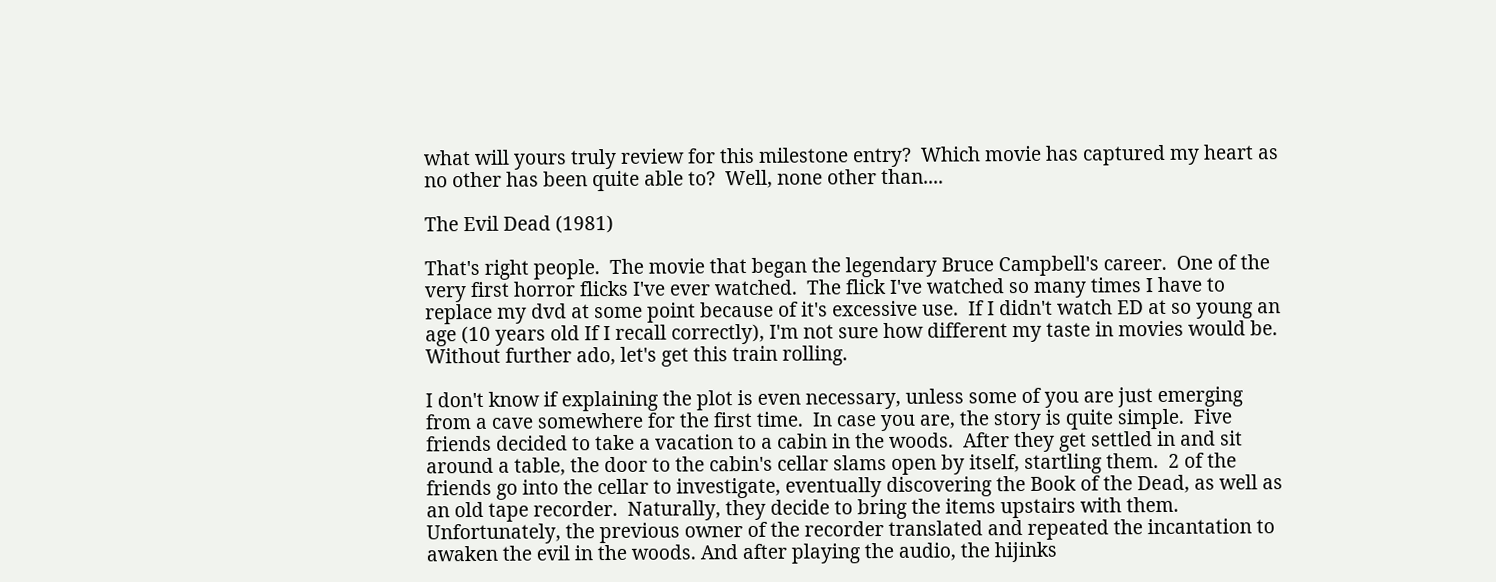what will yours truly review for this milestone entry?  Which movie has captured my heart as no other has been quite able to?  Well, none other than....

The Evil Dead (1981)

That's right people.  The movie that began the legendary Bruce Campbell's career.  One of the very first horror flicks I've ever watched.  The flick I've watched so many times I have to replace my dvd at some point because of it's excessive use.  If I didn't watch ED at so young an age (10 years old If I recall correctly), I'm not sure how different my taste in movies would be.  Without further ado, let's get this train rolling.

I don't know if explaining the plot is even necessary, unless some of you are just emerging from a cave somewhere for the first time.  In case you are, the story is quite simple.  Five friends decided to take a vacation to a cabin in the woods.  After they get settled in and sit around a table, the door to the cabin's cellar slams open by itself, startling them.  2 of the friends go into the cellar to investigate, eventually discovering the Book of the Dead, as well as an old tape recorder.  Naturally, they decide to bring the items upstairs with them.  Unfortunately, the previous owner of the recorder translated and repeated the incantation to awaken the evil in the woods. And after playing the audio, the hijinks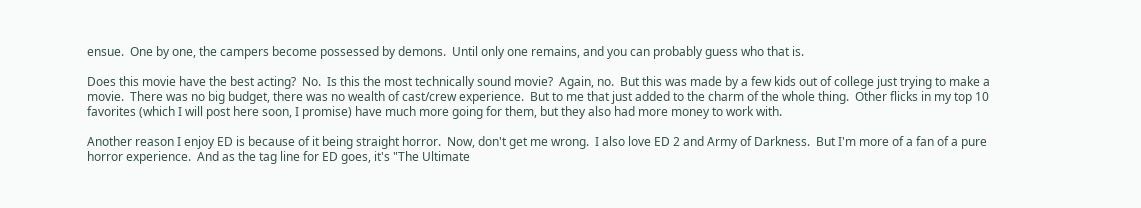ensue.  One by one, the campers become possessed by demons.  Until only one remains, and you can probably guess who that is.

Does this movie have the best acting?  No.  Is this the most technically sound movie?  Again, no.  But this was made by a few kids out of college just trying to make a movie.  There was no big budget, there was no wealth of cast/crew experience.  But to me that just added to the charm of the whole thing.  Other flicks in my top 10 favorites (which I will post here soon, I promise) have much more going for them, but they also had more money to work with.

Another reason I enjoy ED is because of it being straight horror.  Now, don't get me wrong.  I also love ED 2 and Army of Darkness.  But I'm more of a fan of a pure horror experience.  And as the tag line for ED goes, it's "The Ultimate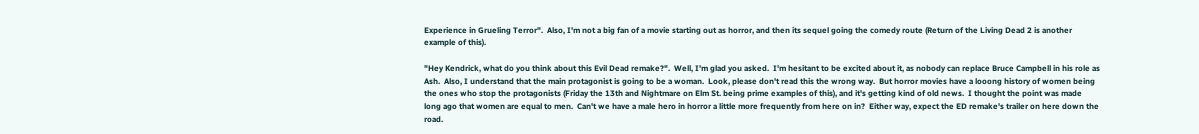Experience in Grueling Terror".  Also, I'm not a big fan of a movie starting out as horror, and then its sequel going the comedy route (Return of the Living Dead 2 is another example of this).

"Hey Kendrick, what do you think about this Evil Dead remake?".  Well, I'm glad you asked.  I'm hesitant to be excited about it, as nobody can replace Bruce Campbell in his role as Ash.  Also, I understand that the main protagonist is going to be a woman.  Look, please don't read this the wrong way.  But horror movies have a looong history of women being the ones who stop the protagonists (Friday the 13th and Nightmare on Elm St. being prime examples of this), and it's getting kind of old news.  I thought the point was made long ago that women are equal to men.  Can't we have a male hero in horror a little more frequently from here on in?  Either way, expect the ED remake's trailer on here down the road.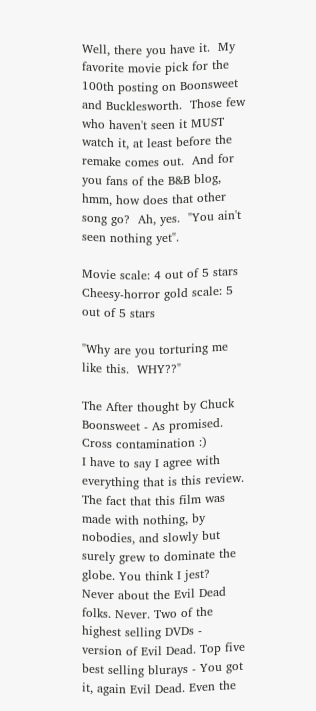Well, there you have it.  My favorite movie pick for the 100th posting on Boonsweet and Bucklesworth.  Those few who haven't seen it MUST watch it, at least before the remake comes out.  And for you fans of the B&B blog,  hmm, how does that other song go?  Ah, yes.  "You ain't seen nothing yet".

Movie scale: 4 out of 5 stars
Cheesy-horror gold scale: 5 out of 5 stars

"Why are you torturing me like this.  WHY??"

The After thought by Chuck Boonsweet - As promised. Cross contamination :)
I have to say I agree with everything that is this review. The fact that this film was made with nothing, by nobodies, and slowly but surely grew to dominate the globe. You think I jest? Never about the Evil Dead folks. Never. Two of the highest selling DVDs - version of Evil Dead. Top five best selling blurays - You got it, again Evil Dead. Even the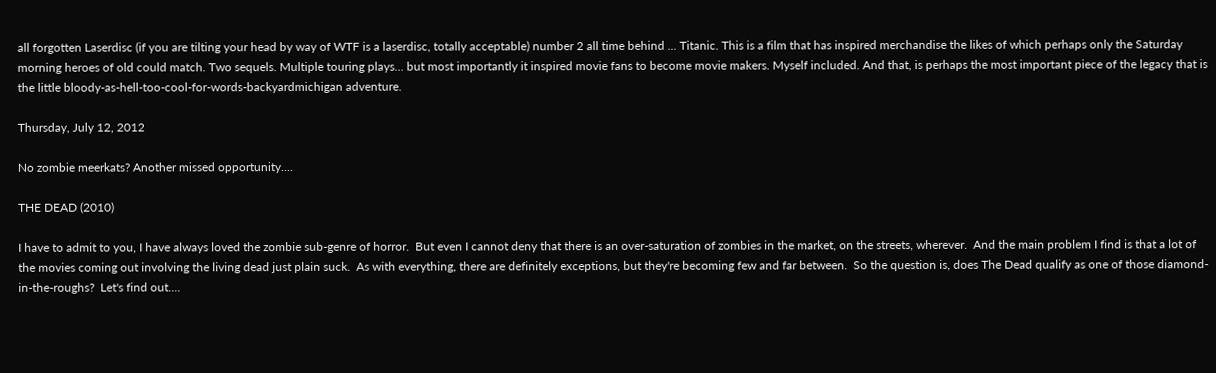all forgotten Laserdisc (if you are tilting your head by way of WTF is a laserdisc, totally acceptable) number 2 all time behind ... Titanic. This is a film that has inspired merchandise the likes of which perhaps only the Saturday morning heroes of old could match. Two sequels. Multiple touring plays... but most importantly it inspired movie fans to become movie makers. Myself included. And that, is perhaps the most important piece of the legacy that is the little bloody-as-hell-too-cool-for-words-backyardmichigan adventure.

Thursday, July 12, 2012

No zombie meerkats? Another missed opportunity....

THE DEAD (2010)

I have to admit to you, I have always loved the zombie sub-genre of horror.  But even I cannot deny that there is an over-saturation of zombies in the market, on the streets, wherever.  And the main problem I find is that a lot of the movies coming out involving the living dead just plain suck.  As with everything, there are definitely exceptions, but they're becoming few and far between.  So the question is, does The Dead qualify as one of those diamond-in-the-roughs?  Let's find out....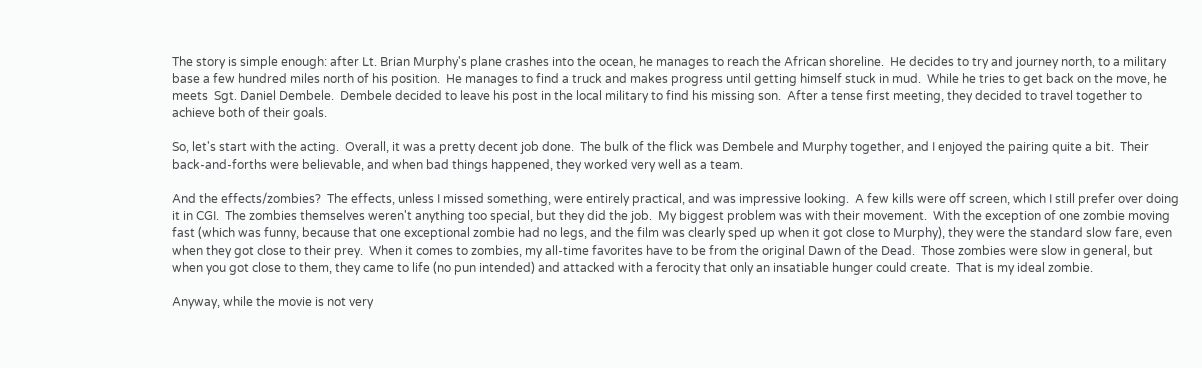The story is simple enough: after Lt. Brian Murphy's plane crashes into the ocean, he manages to reach the African shoreline.  He decides to try and journey north, to a military base a few hundred miles north of his position.  He manages to find a truck and makes progress until getting himself stuck in mud.  While he tries to get back on the move, he meets  Sgt. Daniel Dembele.  Dembele decided to leave his post in the local military to find his missing son.  After a tense first meeting, they decided to travel together to achieve both of their goals.

So, let's start with the acting.  Overall, it was a pretty decent job done.  The bulk of the flick was Dembele and Murphy together, and I enjoyed the pairing quite a bit.  Their back-and-forths were believable, and when bad things happened, they worked very well as a team.

And the effects/zombies?  The effects, unless I missed something, were entirely practical, and was impressive looking.  A few kills were off screen, which I still prefer over doing it in CGI.  The zombies themselves weren't anything too special, but they did the job.  My biggest problem was with their movement.  With the exception of one zombie moving fast (which was funny, because that one exceptional zombie had no legs, and the film was clearly sped up when it got close to Murphy), they were the standard slow fare, even when they got close to their prey.  When it comes to zombies, my all-time favorites have to be from the original Dawn of the Dead.  Those zombies were slow in general, but when you got close to them, they came to life (no pun intended) and attacked with a ferocity that only an insatiable hunger could create.  That is my ideal zombie.

Anyway, while the movie is not very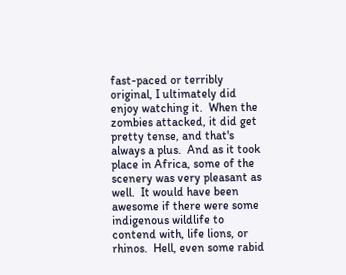fast-paced or terribly original, I ultimately did enjoy watching it.  When the zombies attacked, it did get pretty tense, and that's always a plus.  And as it took place in Africa, some of the scenery was very pleasant as well.  It would have been awesome if there were some indigenous wildlife to contend with, life lions, or rhinos.  Hell, even some rabid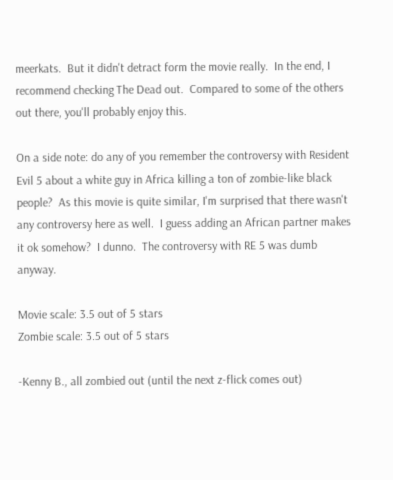meerkats.  But it didn't detract form the movie really.  In the end, I recommend checking The Dead out.  Compared to some of the others out there, you'll probably enjoy this.

On a side note: do any of you remember the controversy with Resident Evil 5 about a white guy in Africa killing a ton of zombie-like black people?  As this movie is quite similar, I'm surprised that there wasn't any controversy here as well.  I guess adding an African partner makes it ok somehow?  I dunno.  The controversy with RE 5 was dumb anyway.

Movie scale: 3.5 out of 5 stars
Zombie scale: 3.5 out of 5 stars

-Kenny B., all zombied out (until the next z-flick comes out)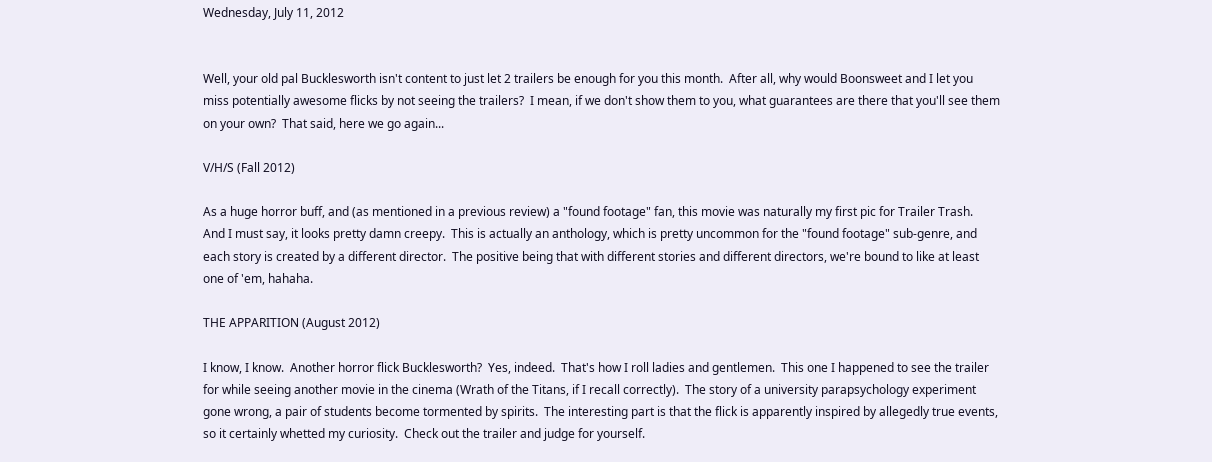Wednesday, July 11, 2012


Well, your old pal Bucklesworth isn't content to just let 2 trailers be enough for you this month.  After all, why would Boonsweet and I let you miss potentially awesome flicks by not seeing the trailers?  I mean, if we don't show them to you, what guarantees are there that you'll see them on your own?  That said, here we go again...

V/H/S (Fall 2012)

As a huge horror buff, and (as mentioned in a previous review) a "found footage" fan, this movie was naturally my first pic for Trailer Trash.  And I must say, it looks pretty damn creepy.  This is actually an anthology, which is pretty uncommon for the "found footage" sub-genre, and each story is created by a different director.  The positive being that with different stories and different directors, we're bound to like at least one of 'em, hahaha.

THE APPARITION (August 2012)

I know, I know.  Another horror flick Bucklesworth?  Yes, indeed.  That's how I roll ladies and gentlemen.  This one I happened to see the trailer for while seeing another movie in the cinema (Wrath of the Titans, if I recall correctly).  The story of a university parapsychology experiment gone wrong, a pair of students become tormented by spirits.  The interesting part is that the flick is apparently inspired by allegedly true events, so it certainly whetted my curiosity.  Check out the trailer and judge for yourself.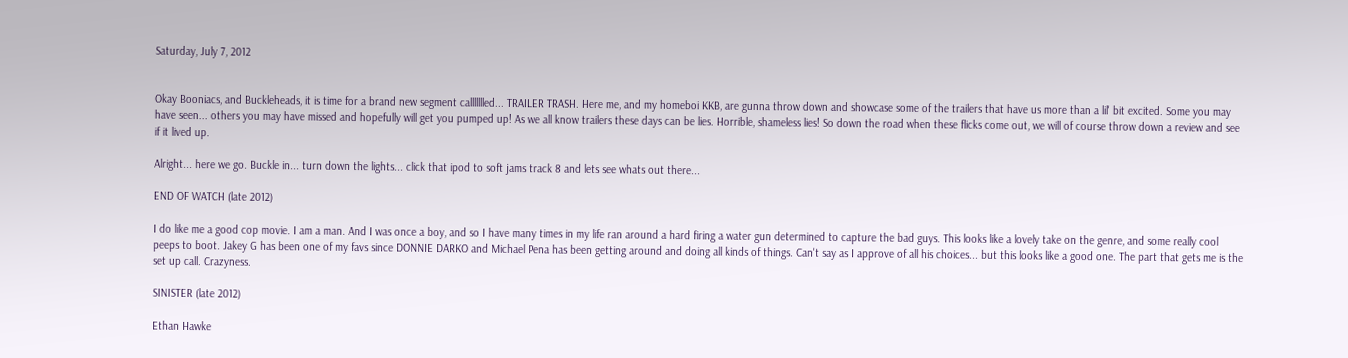Saturday, July 7, 2012


Okay Booniacs, and Buckleheads, it is time for a brand new segment callllllled... TRAILER TRASH. Here me, and my homeboi KKB, are gunna throw down and showcase some of the trailers that have us more than a lil' bit excited. Some you may have seen... others you may have missed and hopefully will get you pumped up! As we all know trailers these days can be lies. Horrible, shameless lies! So down the road when these flicks come out, we will of course throw down a review and see if it lived up.

Alright... here we go. Buckle in... turn down the lights... click that ipod to soft jams track 8 and lets see whats out there...

END OF WATCH (late 2012)

I do like me a good cop movie. I am a man. And I was once a boy, and so I have many times in my life ran around a hard firing a water gun determined to capture the bad guys. This looks like a lovely take on the genre, and some really cool peeps to boot. Jakey G has been one of my favs since DONNIE DARKO and Michael Pena has been getting around and doing all kinds of things. Can't say as I approve of all his choices... but this looks like a good one. The part that gets me is the set up call. Crazyness.

SINISTER (late 2012)

Ethan Hawke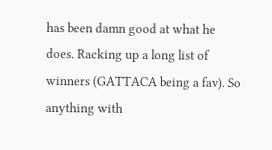has been damn good at what he does. Racking up a long list of winners (GATTACA being a fav). So anything with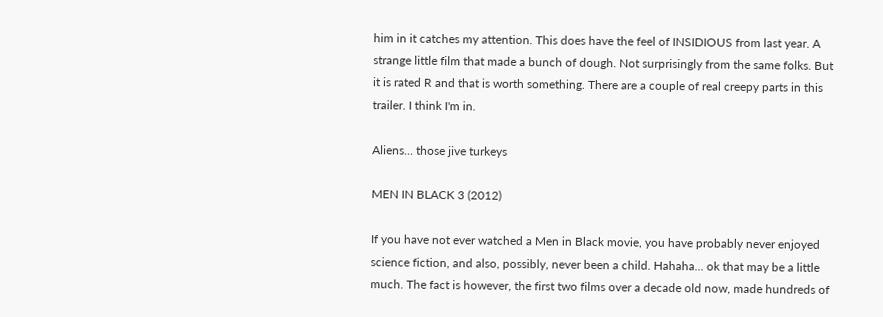him in it catches my attention. This does have the feel of INSIDIOUS from last year. A strange little film that made a bunch of dough. Not surprisingly from the same folks. But it is rated R and that is worth something. There are a couple of real creepy parts in this trailer. I think I'm in.

Aliens... those jive turkeys

MEN IN BLACK 3 (2012)

If you have not ever watched a Men in Black movie, you have probably never enjoyed science fiction, and also, possibly, never been a child. Hahaha... ok that may be a little much. The fact is however, the first two films over a decade old now, made hundreds of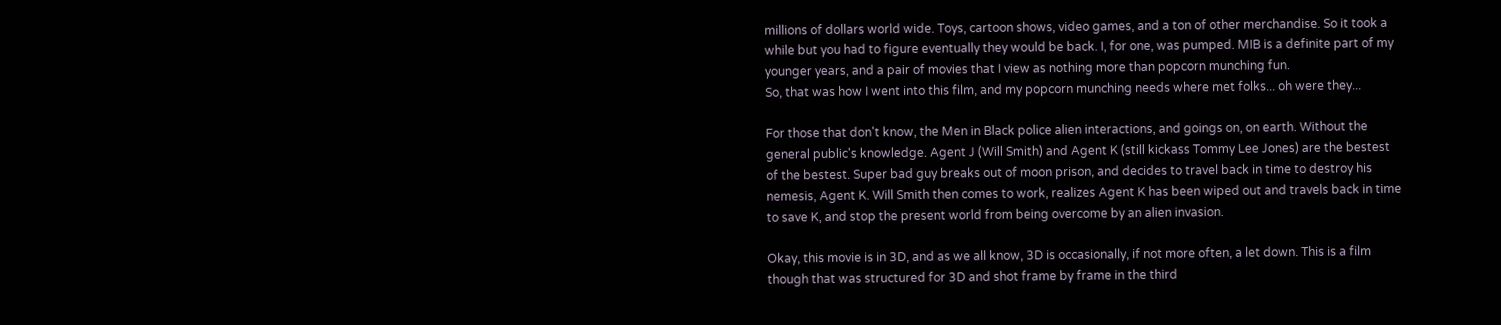millions of dollars world wide. Toys, cartoon shows, video games, and a ton of other merchandise. So it took a while but you had to figure eventually they would be back. I, for one, was pumped. MIB is a definite part of my younger years, and a pair of movies that I view as nothing more than popcorn munching fun.
So, that was how I went into this film, and my popcorn munching needs where met folks... oh were they...

For those that don't know, the Men in Black police alien interactions, and goings on, on earth. Without the general public's knowledge. Agent J (Will Smith) and Agent K (still kickass Tommy Lee Jones) are the bestest of the bestest. Super bad guy breaks out of moon prison, and decides to travel back in time to destroy his nemesis, Agent K. Will Smith then comes to work, realizes Agent K has been wiped out and travels back in time to save K, and stop the present world from being overcome by an alien invasion.

Okay, this movie is in 3D, and as we all know, 3D is occasionally, if not more often, a let down. This is a film though that was structured for 3D and shot frame by frame in the third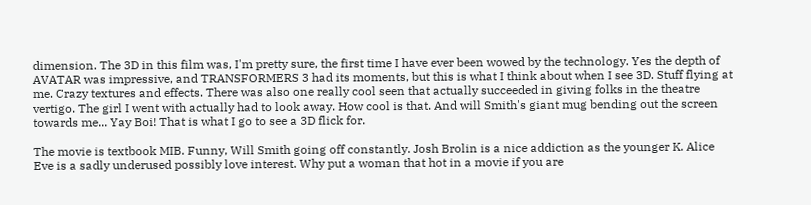dimension. The 3D in this film was, I'm pretty sure, the first time I have ever been wowed by the technology. Yes the depth of AVATAR was impressive, and TRANSFORMERS 3 had its moments, but this is what I think about when I see 3D. Stuff flying at me. Crazy textures and effects. There was also one really cool seen that actually succeeded in giving folks in the theatre vertigo. The girl I went with actually had to look away. How cool is that. And will Smith's giant mug bending out the screen towards me... Yay Boi! That is what I go to see a 3D flick for.

The movie is textbook MIB. Funny, Will Smith going off constantly. Josh Brolin is a nice addiction as the younger K. Alice Eve is a sadly underused possibly love interest. Why put a woman that hot in a movie if you are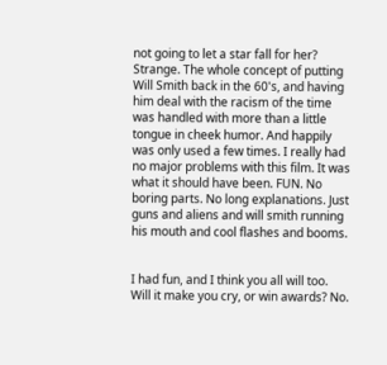not going to let a star fall for her? Strange. The whole concept of putting Will Smith back in the 60's, and having him deal with the racism of the time was handled with more than a little tongue in cheek humor. And happily was only used a few times. I really had no major problems with this film. It was what it should have been. FUN. No boring parts. No long explanations. Just guns and aliens and will smith running his mouth and cool flashes and booms.


I had fun, and I think you all will too. Will it make you cry, or win awards? No.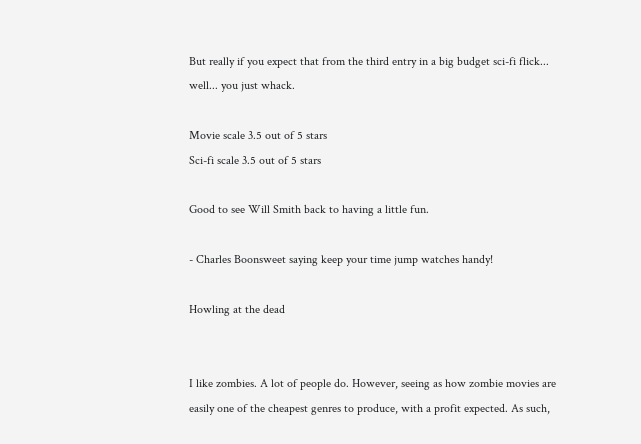But really if you expect that from the third entry in a big budget sci-fi flick... well... you just whack.

Movie scale 3.5 out of 5 stars
Sci-fi scale 3.5 out of 5 stars

Good to see Will Smith back to having a little fun.

- Charles Boonsweet saying keep your time jump watches handy!

Howling at the dead


I like zombies. A lot of people do. However, seeing as how zombie movies are easily one of the cheapest genres to produce, with a profit expected. As such,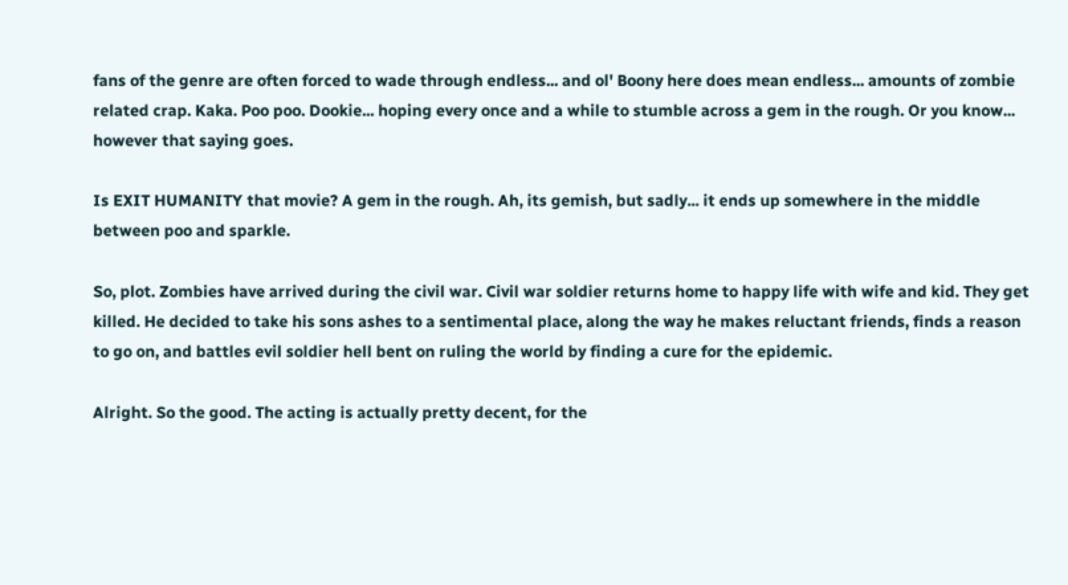fans of the genre are often forced to wade through endless... and ol' Boony here does mean endless... amounts of zombie related crap. Kaka. Poo poo. Dookie... hoping every once and a while to stumble across a gem in the rough. Or you know... however that saying goes.

Is EXIT HUMANITY that movie? A gem in the rough. Ah, its gemish, but sadly... it ends up somewhere in the middle between poo and sparkle.

So, plot. Zombies have arrived during the civil war. Civil war soldier returns home to happy life with wife and kid. They get killed. He decided to take his sons ashes to a sentimental place, along the way he makes reluctant friends, finds a reason to go on, and battles evil soldier hell bent on ruling the world by finding a cure for the epidemic.

Alright. So the good. The acting is actually pretty decent, for the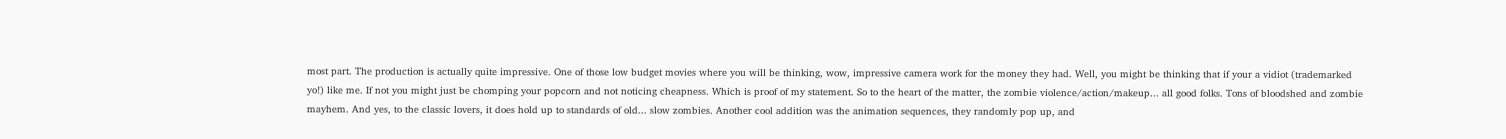most part. The production is actually quite impressive. One of those low budget movies where you will be thinking, wow, impressive camera work for the money they had. Well, you might be thinking that if your a vidiot (trademarked yo!) like me. If not you might just be chomping your popcorn and not noticing cheapness. Which is proof of my statement. So to the heart of the matter, the zombie violence/action/makeup... all good folks. Tons of bloodshed and zombie mayhem. And yes, to the classic lovers, it does hold up to standards of old... slow zombies. Another cool addition was the animation sequences, they randomly pop up, and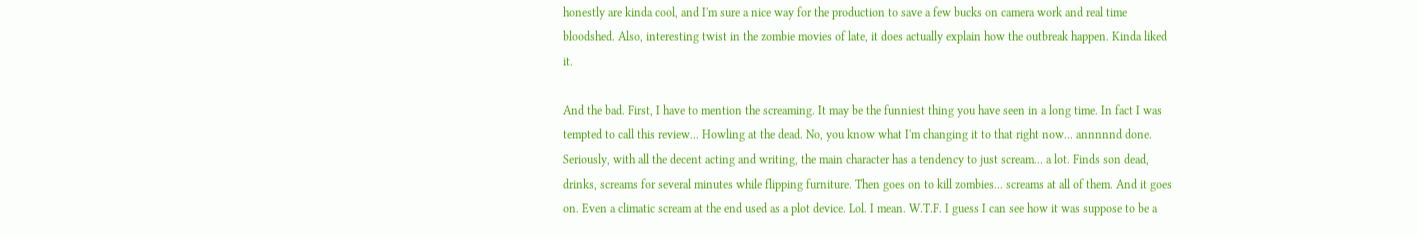honestly are kinda cool, and I'm sure a nice way for the production to save a few bucks on camera work and real time bloodshed. Also, interesting twist in the zombie movies of late, it does actually explain how the outbreak happen. Kinda liked it.

And the bad. First, I have to mention the screaming. It may be the funniest thing you have seen in a long time. In fact I was tempted to call this review... Howling at the dead. No, you know what I'm changing it to that right now... annnnnd done. Seriously, with all the decent acting and writing, the main character has a tendency to just scream... a lot. Finds son dead, drinks, screams for several minutes while flipping furniture. Then goes on to kill zombies... screams at all of them. And it goes on. Even a climatic scream at the end used as a plot device. Lol. I mean. W.T.F. I guess I can see how it was suppose to be a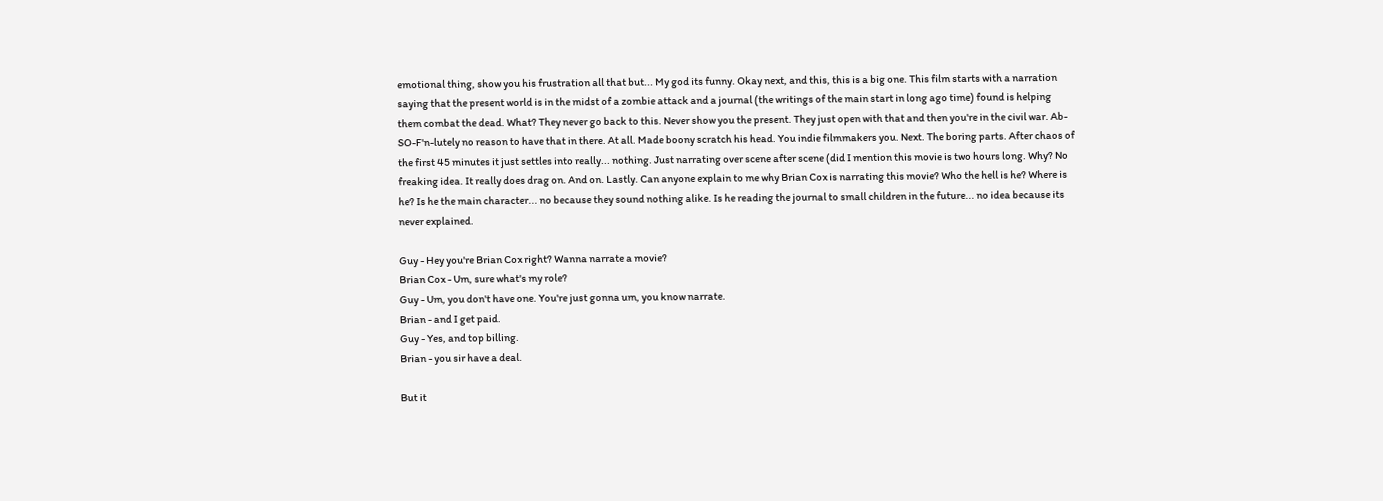emotional thing, show you his frustration all that but... My god its funny. Okay next, and this, this is a big one. This film starts with a narration saying that the present world is in the midst of a zombie attack and a journal (the writings of the main start in long ago time) found is helping them combat the dead. What? They never go back to this. Never show you the present. They just open with that and then you're in the civil war. Ab-SO-F'n-lutely no reason to have that in there. At all. Made boony scratch his head. You indie filmmakers you. Next. The boring parts. After chaos of the first 45 minutes it just settles into really... nothing. Just narrating over scene after scene (did I mention this movie is two hours long. Why? No freaking idea. It really does drag on. And on. Lastly. Can anyone explain to me why Brian Cox is narrating this movie? Who the hell is he? Where is he? Is he the main character... no because they sound nothing alike. Is he reading the journal to small children in the future... no idea because its never explained.

Guy - Hey you're Brian Cox right? Wanna narrate a movie?
Brian Cox - Um, sure what's my role?
Guy - Um, you don't have one. You're just gonna um, you know narrate.
Brian - and I get paid.
Guy - Yes, and top billing.
Brian - you sir have a deal.

But it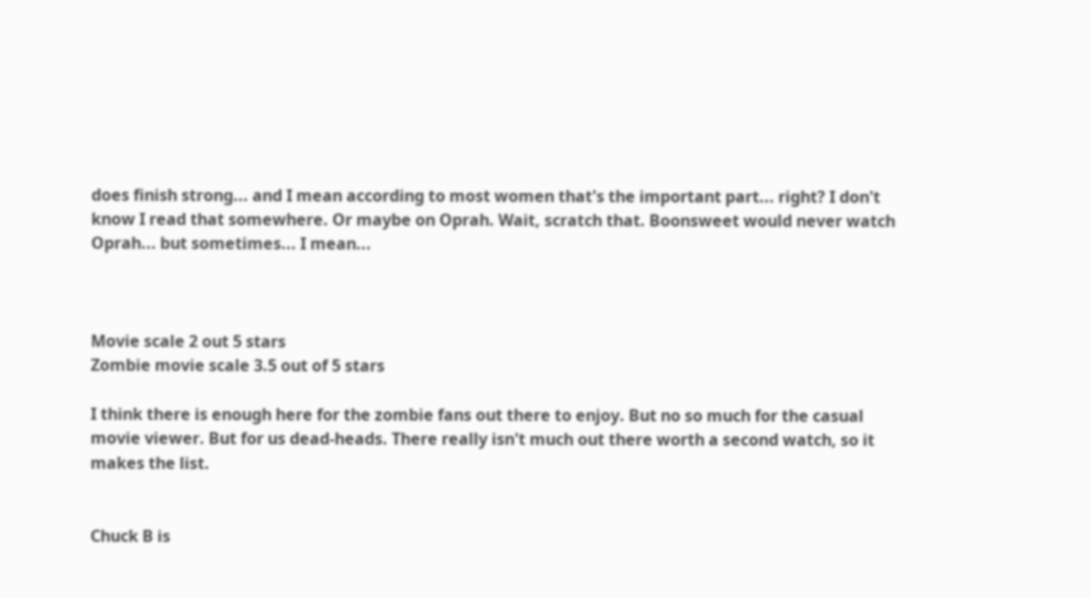does finish strong... and I mean according to most women that's the important part... right? I don't know I read that somewhere. Or maybe on Oprah. Wait, scratch that. Boonsweet would never watch Oprah... but sometimes... I mean...



Movie scale 2 out 5 stars
Zombie movie scale 3.5 out of 5 stars

I think there is enough here for the zombie fans out there to enjoy. But no so much for the casual movie viewer. But for us dead-heads. There really isn't much out there worth a second watch, so it makes the list.


Chuck B is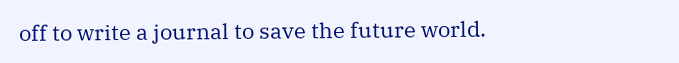off to write a journal to save the future world.